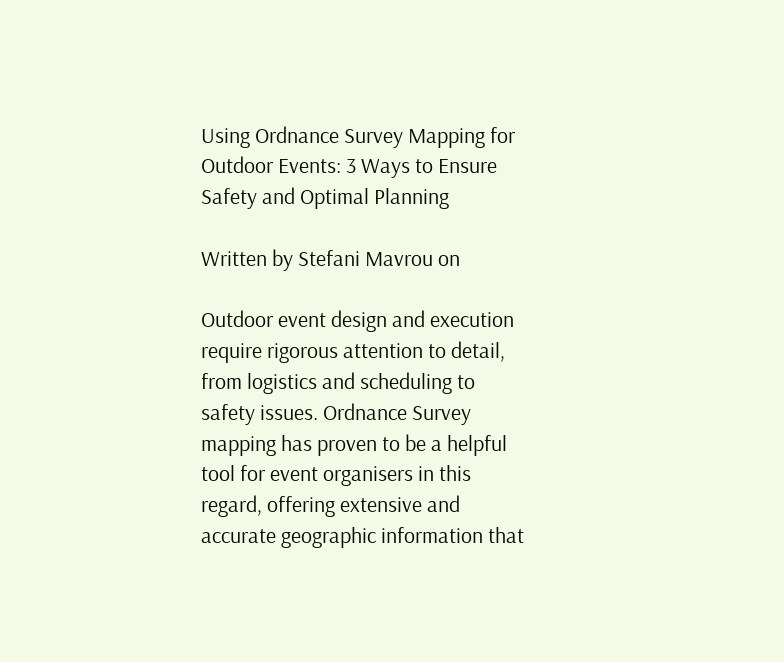Using Ordnance Survey Mapping for Outdoor Events: 3 Ways to Ensure Safety and Optimal Planning

Written by Stefani Mavrou on

Outdoor event design and execution require rigorous attention to detail, from logistics and scheduling to safety issues. Ordnance Survey mapping has proven to be a helpful tool for event organisers in this regard, offering extensive and accurate geographic information that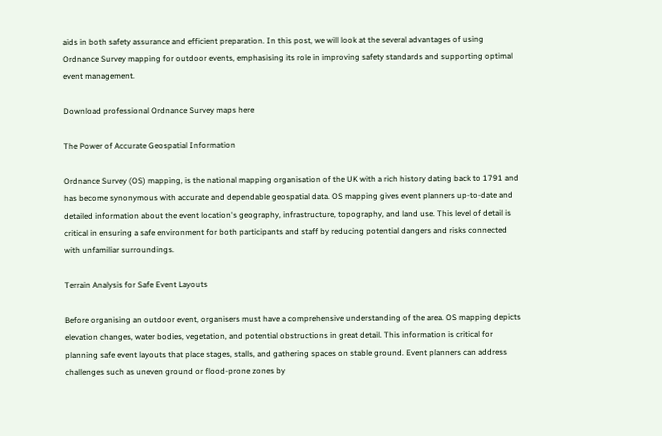aids in both safety assurance and efficient preparation. In this post, we will look at the several advantages of using Ordnance Survey mapping for outdoor events, emphasising its role in improving safety standards and supporting optimal event management.

Download professional Ordnance Survey maps here

The Power of Accurate Geospatial Information

Ordnance Survey (OS) mapping, is the national mapping organisation of the UK with a rich history dating back to 1791 and has become synonymous with accurate and dependable geospatial data. OS mapping gives event planners up-to-date and detailed information about the event location's geography, infrastructure, topography, and land use. This level of detail is critical in ensuring a safe environment for both participants and staff by reducing potential dangers and risks connected with unfamiliar surroundings.

Terrain Analysis for Safe Event Layouts

Before organising an outdoor event, organisers must have a comprehensive understanding of the area. OS mapping depicts elevation changes, water bodies, vegetation, and potential obstructions in great detail. This information is critical for planning safe event layouts that place stages, stalls, and gathering spaces on stable ground. Event planners can address challenges such as uneven ground or flood-prone zones by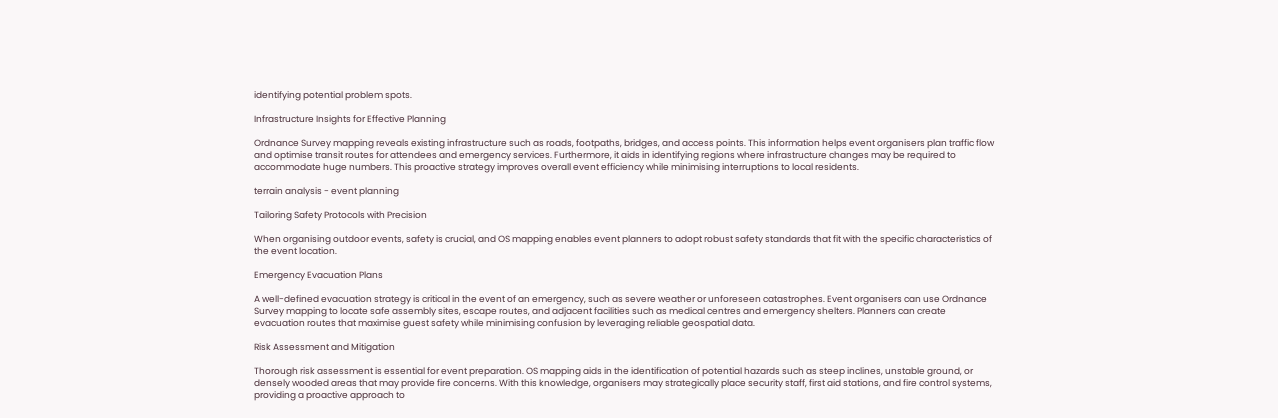identifying potential problem spots.

Infrastructure Insights for Effective Planning

Ordnance Survey mapping reveals existing infrastructure such as roads, footpaths, bridges, and access points. This information helps event organisers plan traffic flow and optimise transit routes for attendees and emergency services. Furthermore, it aids in identifying regions where infrastructure changes may be required to accommodate huge numbers. This proactive strategy improves overall event efficiency while minimising interruptions to local residents.

terrain analysis - event planning

Tailoring Safety Protocols with Precision

When organising outdoor events, safety is crucial, and OS mapping enables event planners to adopt robust safety standards that fit with the specific characteristics of the event location.

Emergency Evacuation Plans

A well-defined evacuation strategy is critical in the event of an emergency, such as severe weather or unforeseen catastrophes. Event organisers can use Ordnance Survey mapping to locate safe assembly sites, escape routes, and adjacent facilities such as medical centres and emergency shelters. Planners can create evacuation routes that maximise guest safety while minimising confusion by leveraging reliable geospatial data.

Risk Assessment and Mitigation

Thorough risk assessment is essential for event preparation. OS mapping aids in the identification of potential hazards such as steep inclines, unstable ground, or densely wooded areas that may provide fire concerns. With this knowledge, organisers may strategically place security staff, first aid stations, and fire control systems, providing a proactive approach to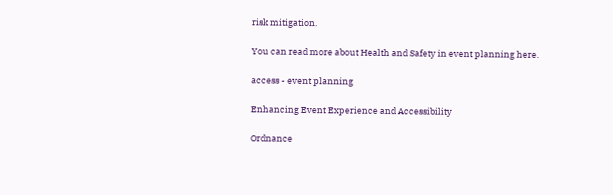risk mitigation.

You can read more about Health and Safety in event planning here.

access - event planning

Enhancing Event Experience and Accessibility

Ordnance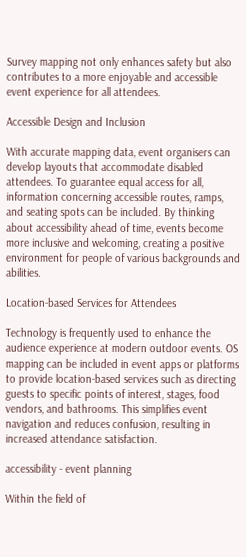Survey mapping not only enhances safety but also contributes to a more enjoyable and accessible event experience for all attendees.

Accessible Design and Inclusion

With accurate mapping data, event organisers can develop layouts that accommodate disabled attendees. To guarantee equal access for all, information concerning accessible routes, ramps, and seating spots can be included. By thinking about accessibility ahead of time, events become more inclusive and welcoming, creating a positive environment for people of various backgrounds and abilities.

Location-based Services for Attendees

Technology is frequently used to enhance the audience experience at modern outdoor events. OS mapping can be included in event apps or platforms to provide location-based services such as directing guests to specific points of interest, stages, food vendors, and bathrooms. This simplifies event navigation and reduces confusion, resulting in increased attendance satisfaction.

accessibility - event planning

Within the field of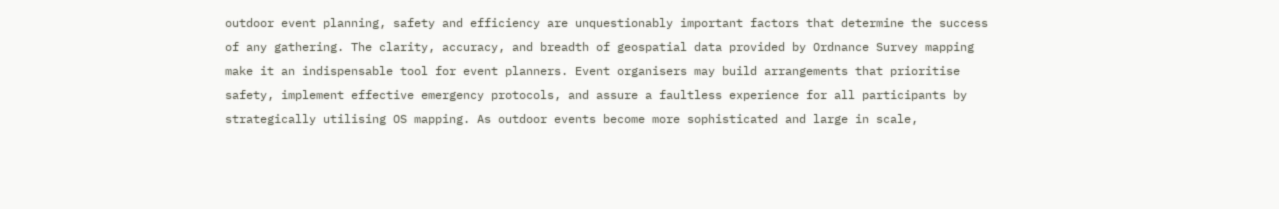outdoor event planning, safety and efficiency are unquestionably important factors that determine the success of any gathering. The clarity, accuracy, and breadth of geospatial data provided by Ordnance Survey mapping make it an indispensable tool for event planners. Event organisers may build arrangements that prioritise safety, implement effective emergency protocols, and assure a faultless experience for all participants by strategically utilising OS mapping. As outdoor events become more sophisticated and large in scale,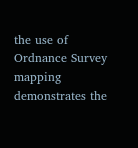the use of Ordnance Survey mapping demonstrates the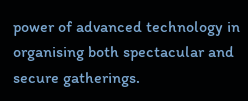power of advanced technology in organising both spectacular and secure gatherings.